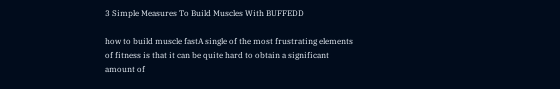3 Simple Measures To Build Muscles With BUFFEDD

how to build muscle fastA single of the most frustrating elements of fitness is that it can be quite hard to obtain a significant amount of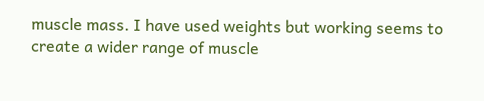muscle mass. I have used weights but working seems to create a wider range of muscle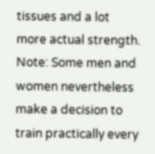tissues and a lot more actual strength. Note: Some men and women nevertheless make a decision to train practically every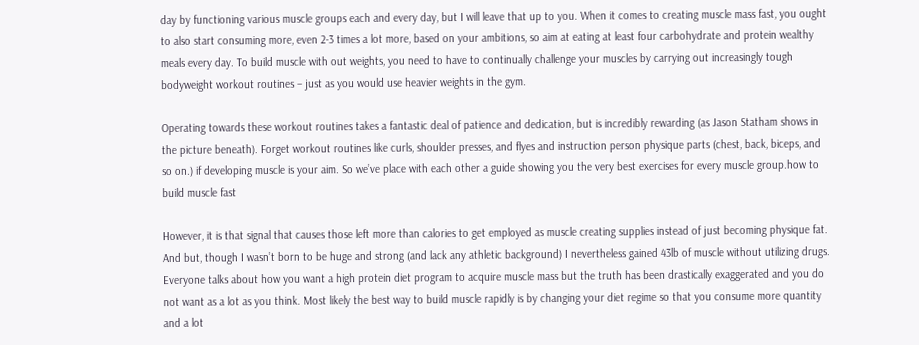day by functioning various muscle groups each and every day, but I will leave that up to you. When it comes to creating muscle mass fast, you ought to also start consuming more, even 2-3 times a lot more, based on your ambitions, so aim at eating at least four carbohydrate and protein wealthy meals every day. To build muscle with out weights, you need to have to continually challenge your muscles by carrying out increasingly tough bodyweight workout routines – just as you would use heavier weights in the gym.

Operating towards these workout routines takes a fantastic deal of patience and dedication, but is incredibly rewarding (as Jason Statham shows in the picture beneath). Forget workout routines like curls, shoulder presses, and flyes and instruction person physique parts (chest, back, biceps, and so on.) if developing muscle is your aim. So we’ve place with each other a guide showing you the very best exercises for every muscle group.how to build muscle fast

However, it is that signal that causes those left more than calories to get employed as muscle creating supplies instead of just becoming physique fat. And but, though I wasn’t born to be huge and strong (and lack any athletic background) I nevertheless gained 43lb of muscle without utilizing drugs. Everyone talks about how you want a high protein diet program to acquire muscle mass but the truth has been drastically exaggerated and you do not want as a lot as you think. Most likely the best way to build muscle rapidly is by changing your diet regime so that you consume more quantity and a lot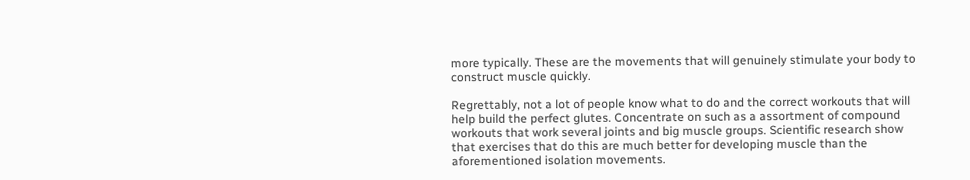more typically. These are the movements that will genuinely stimulate your body to construct muscle quickly.

Regrettably, not a lot of people know what to do and the correct workouts that will help build the perfect glutes. Concentrate on such as a assortment of compound workouts that work several joints and big muscle groups. Scientific research show that exercises that do this are much better for developing muscle than the aforementioned isolation movements.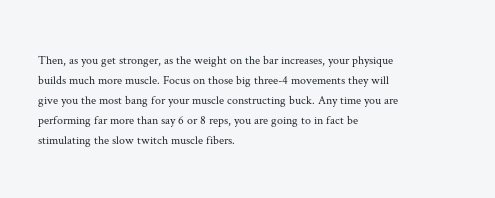Then, as you get stronger, as the weight on the bar increases, your physique builds much more muscle. Focus on those big three-4 movements they will give you the most bang for your muscle constructing buck. Any time you are performing far more than say 6 or 8 reps, you are going to in fact be stimulating the slow twitch muscle fibers.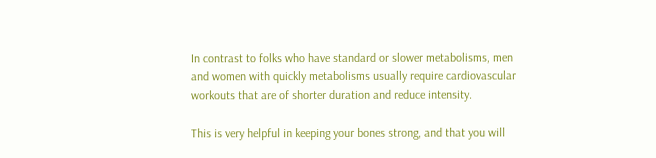In contrast to folks who have standard or slower metabolisms, men and women with quickly metabolisms usually require cardiovascular workouts that are of shorter duration and reduce intensity.

This is very helpful in keeping your bones strong, and that you will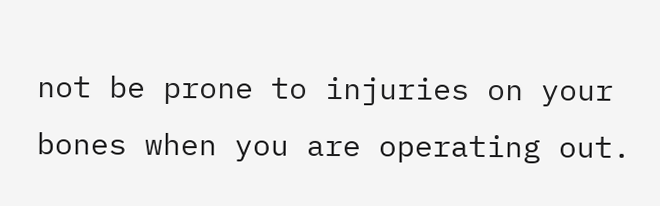not be prone to injuries on your bones when you are operating out.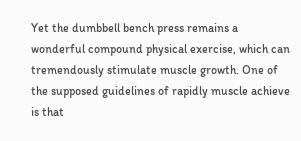Yet the dumbbell bench press remains a wonderful compound physical exercise, which can tremendously stimulate muscle growth. One of the supposed guidelines of rapidly muscle achieve is that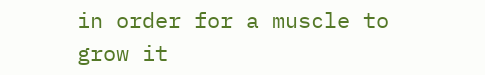in order for a muscle to grow it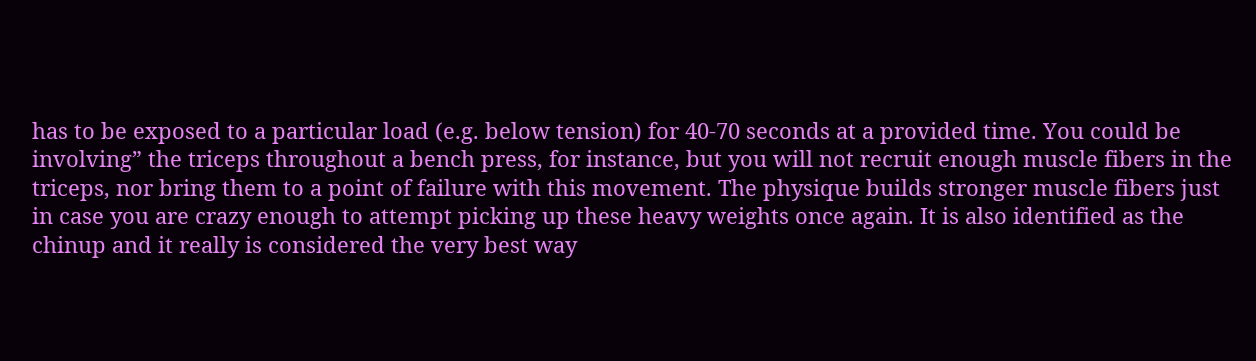has to be exposed to a particular load (e.g. below tension) for 40-70 seconds at a provided time. You could be involving” the triceps throughout a bench press, for instance, but you will not recruit enough muscle fibers in the triceps, nor bring them to a point of failure with this movement. The physique builds stronger muscle fibers just in case you are crazy enough to attempt picking up these heavy weights once again. It is also identified as the chinup and it really is considered the very best way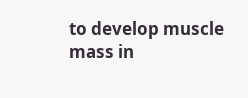to develop muscle mass in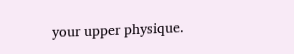your upper physique.